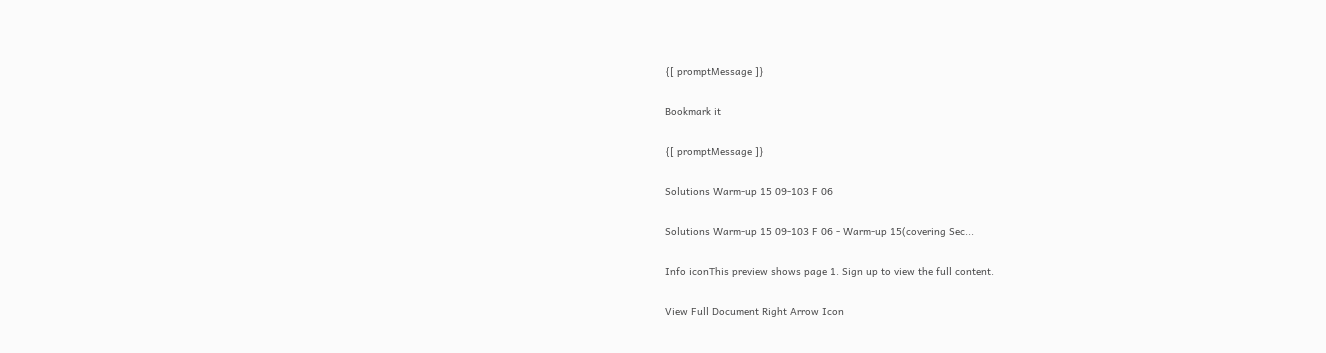{[ promptMessage ]}

Bookmark it

{[ promptMessage ]}

Solutions Warm-up 15 09-103 F 06

Solutions Warm-up 15 09-103 F 06 - Warm-up 15(covering Sec...

Info iconThis preview shows page 1. Sign up to view the full content.

View Full Document Right Arrow Icon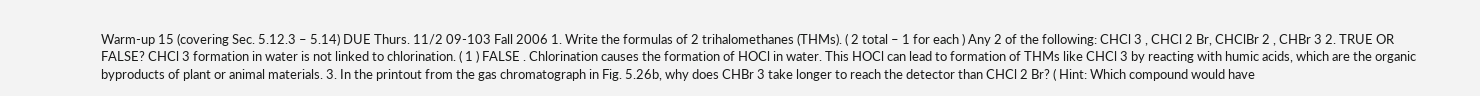Warm-up 15 (covering Sec. 5.12.3 – 5.14) DUE Thurs. 11/2 09-103 Fall 2006 1. Write the formulas of 2 trihalomethanes (THMs). ( 2 total – 1 for each ) Any 2 of the following: CHCl 3 , CHCl 2 Br, CHClBr 2 , CHBr 3 2. TRUE OR FALSE? CHCl 3 formation in water is not linked to chlorination. ( 1 ) FALSE . Chlorination causes the formation of HOCl in water. This HOCl can lead to formation of THMs like CHCl 3 by reacting with humic acids, which are the organic byproducts of plant or animal materials. 3. In the printout from the gas chromatograph in Fig. 5.26b, why does CHBr 3 take longer to reach the detector than CHCl 2 Br? ( Hint: Which compound would have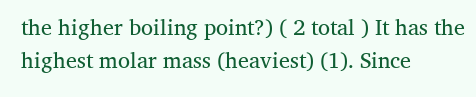the higher boiling point?) ( 2 total ) It has the highest molar mass (heaviest) (1). Since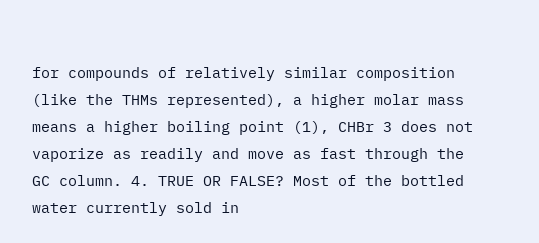for compounds of relatively similar composition (like the THMs represented), a higher molar mass means a higher boiling point (1), CHBr 3 does not vaporize as readily and move as fast through the GC column. 4. TRUE OR FALSE? Most of the bottled water currently sold in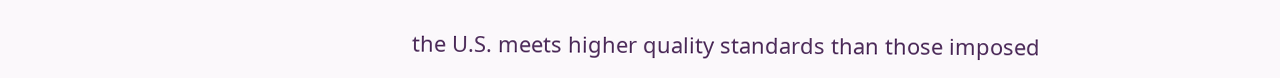the U.S. meets higher quality standards than those imposed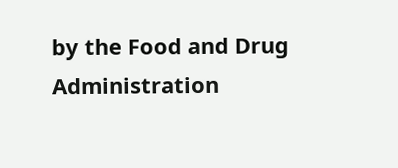by the Food and Drug Administration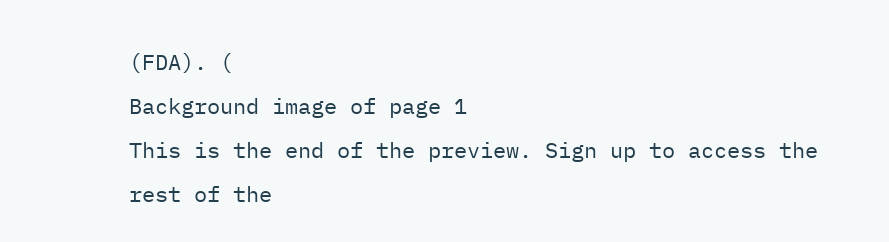(FDA). (
Background image of page 1
This is the end of the preview. Sign up to access the rest of the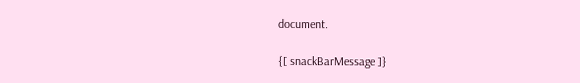document.

{[ snackBarMessage ]}